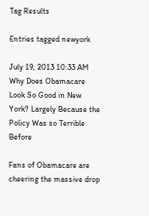Tag Results

Entries tagged newyork

July 19, 2013 10:33 AM Why Does Obamacare Look So Good in New York? Largely Because the Policy Was so Terrible Before

Fans of Obamacare are cheering the massive drop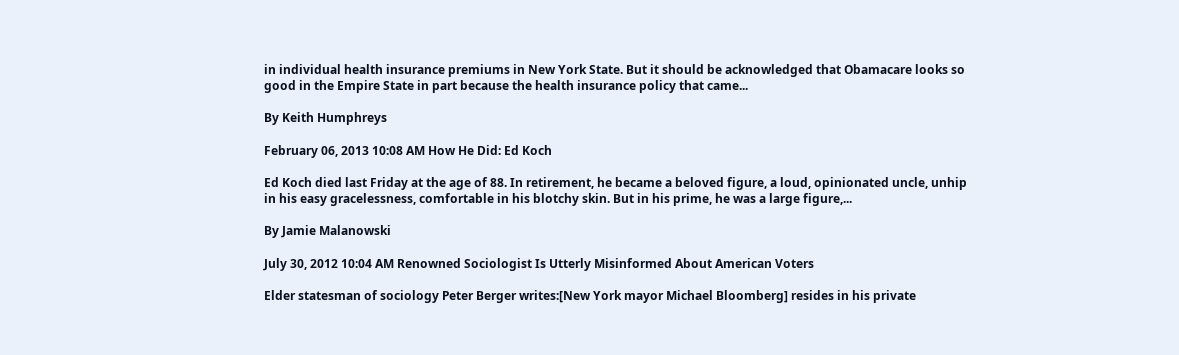in individual health insurance premiums in New York State. But it should be acknowledged that Obamacare looks so good in the Empire State in part because the health insurance policy that came...

By Keith Humphreys

February 06, 2013 10:08 AM How He Did: Ed Koch

Ed Koch died last Friday at the age of 88. In retirement, he became a beloved figure, a loud, opinionated uncle, unhip in his easy gracelessness, comfortable in his blotchy skin. But in his prime, he was a large figure,...

By Jamie Malanowski

July 30, 2012 10:04 AM Renowned Sociologist Is Utterly Misinformed About American Voters

Elder statesman of sociology Peter Berger writes:[New York mayor Michael Bloomberg] resides in his private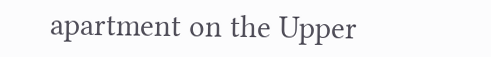apartment on the Upper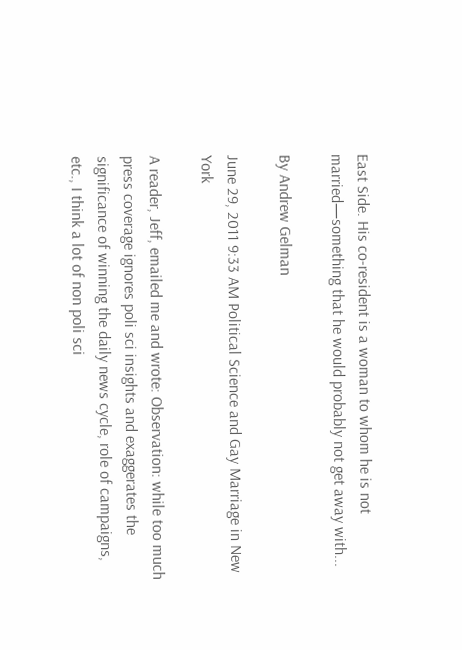East Side. His co-resident is a woman to whom he is not married—something that he would probably not get away with...

By Andrew Gelman

June 29, 2011 9:33 AM Political Science and Gay Marriage in New York

A reader, Jeff, emailed me and wrote: Observation: while too much press coverage ignores poli sci insights and exaggerates the significance of winning the daily news cycle, role of campaigns, etc., I think a lot of non poli sci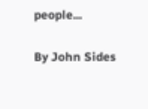people...

By John Sides